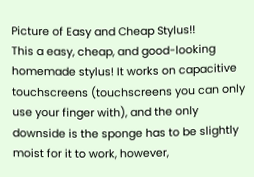Picture of Easy and Cheap Stylus!!
This a easy, cheap, and good-looking homemade stylus! It works on capacitive touchscreens (touchscreens you can only use your finger with), and the only downside is the sponge has to be slightly moist for it to work, however,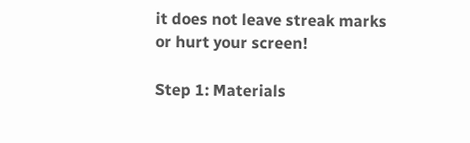it does not leave streak marks or hurt your screen!

Step 1: Materials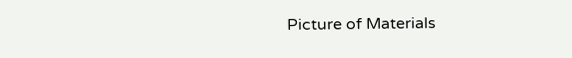Picture of Materials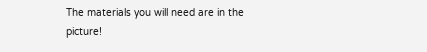The materials you will need are in the picture!